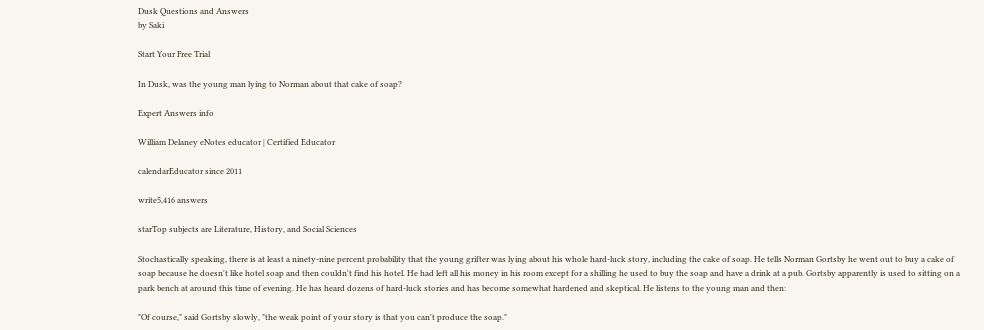Dusk Questions and Answers
by Saki

Start Your Free Trial

In Dusk, was the young man lying to Norman about that cake of soap?

Expert Answers info

William Delaney eNotes educator | Certified Educator

calendarEducator since 2011

write5,416 answers

starTop subjects are Literature, History, and Social Sciences

Stochastically speaking, there is at least a ninety-nine percent probability that the young grifter was lying about his whole hard-luck story, including the cake of soap. He tells Norman Gortsby he went out to buy a cake of soap because he doesn't like hotel soap and then couldn't find his hotel. He had left all his money in his room except for a shilling he used to buy the soap and have a drink at a pub. Gortsby apparently is used to sitting on a park bench at around this time of evening. He has heard dozens of hard-luck stories and has become somewhat hardened and skeptical. He listens to the young man and then:

"Of course," said Gortsby slowly, "the weak point of your story is that you can't produce the soap."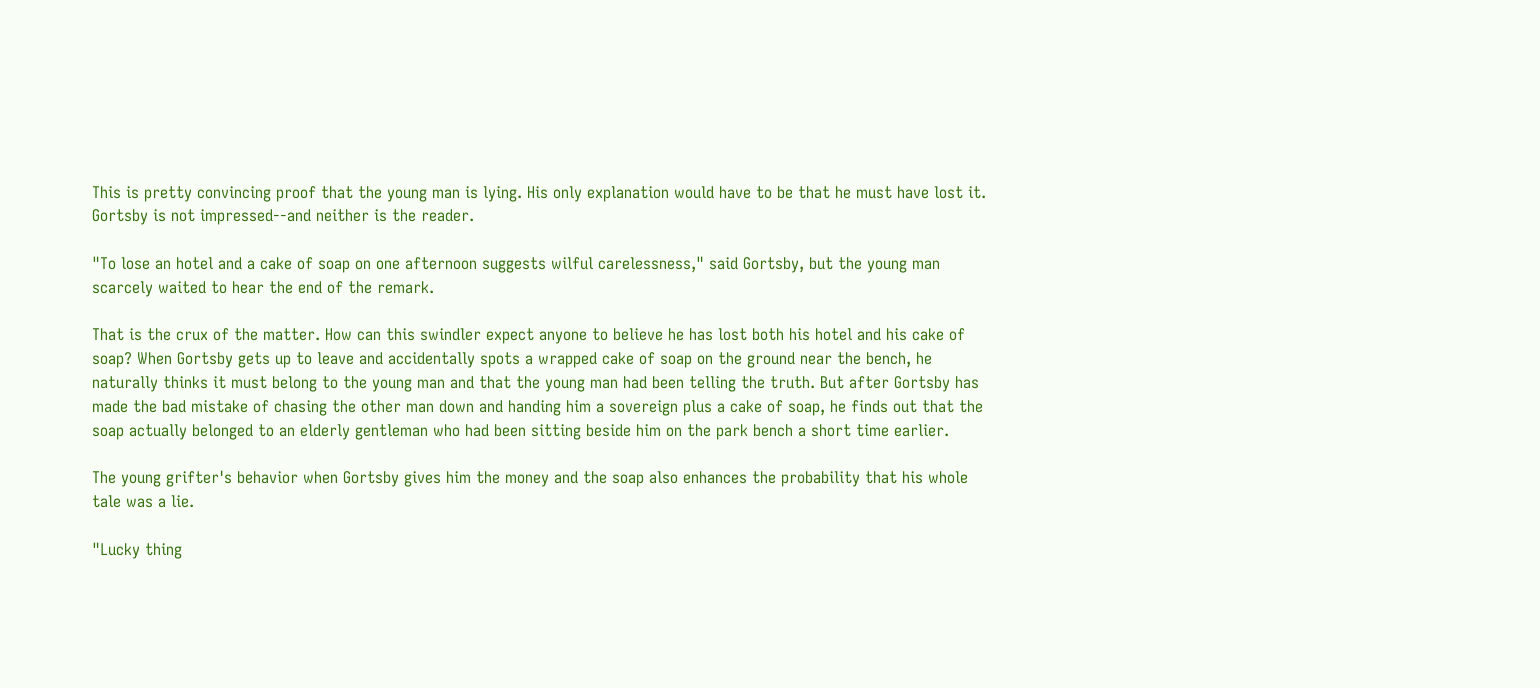This is pretty convincing proof that the young man is lying. His only explanation would have to be that he must have lost it. Gortsby is not impressed--and neither is the reader.

"To lose an hotel and a cake of soap on one afternoon suggests wilful carelessness," said Gortsby, but the young man scarcely waited to hear the end of the remark.

That is the crux of the matter. How can this swindler expect anyone to believe he has lost both his hotel and his cake of soap? When Gortsby gets up to leave and accidentally spots a wrapped cake of soap on the ground near the bench, he naturally thinks it must belong to the young man and that the young man had been telling the truth. But after Gortsby has made the bad mistake of chasing the other man down and handing him a sovereign plus a cake of soap, he finds out that the soap actually belonged to an elderly gentleman who had been sitting beside him on the park bench a short time earlier.

The young grifter's behavior when Gortsby gives him the money and the soap also enhances the probability that his whole tale was a lie.

"Lucky thing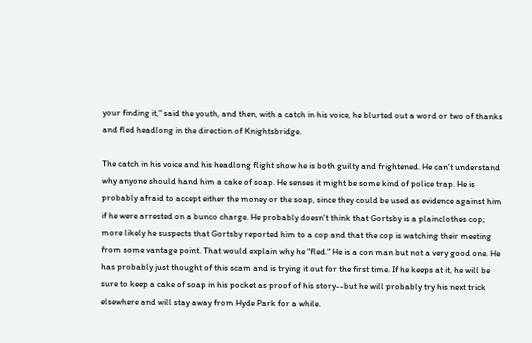your finding it," said the youth, and then, with a catch in his voice, he blurted out a word or two of thanks and fled headlong in the direction of Knightsbridge.

The catch in his voice and his headlong flight show he is both guilty and frightened. He can't understand why anyone should hand him a cake of soap. He senses it might be some kind of police trap. He is probably afraid to accept either the money or the soap, since they could be used as evidence against him if he were arrested on a bunco charge. He probably doesn't think that Gortsby is a plainclothes cop; more likely he suspects that Gortsby reported him to a cop and that the cop is watching their meeting from some vantage point. That would explain why he "fled." He is a con man but not a very good one. He has probably just thought of this scam and is trying it out for the first time. If he keeps at it, he will be sure to keep a cake of soap in his pocket as proof of his story--but he will probably try his next trick elsewhere and will stay away from Hyde Park for a while.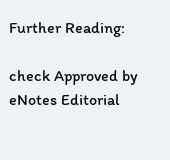Further Reading:

check Approved by eNotes Editorial